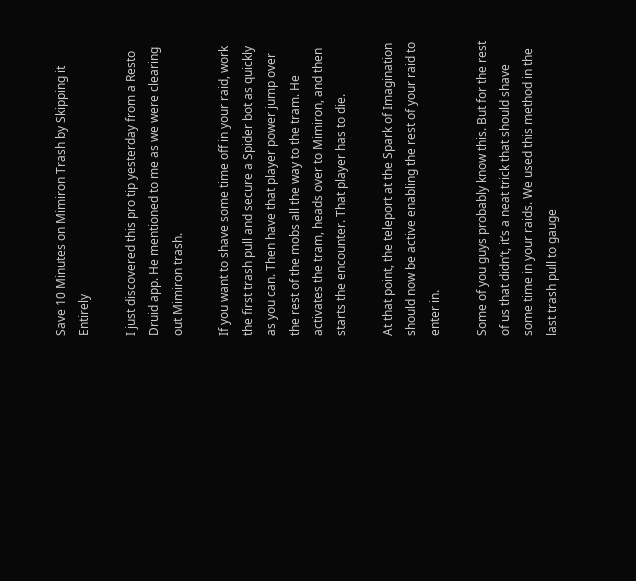Save 10 Minutes on Mimiron Trash by Skipping it Entirely

I just discovered this pro tip yesterday from a Resto Druid app. He mentioned to me as we were clearing out Mimiron trash.

If you want to shave some time off in your raid, work the first trash pull and secure a Spider bot as quickly as you can. Then have that player power jump over the rest of the mobs all the way to the tram. He activates the tram, heads over to Mimiron, and then starts the encounter. That player has to die.

At that point, the teleport at the Spark of Imagination should now be active enabling the rest of your raid to enter in.

Some of you guys probably know this. But for the rest of us that didn’t, it’s a neat trick that should shave some time in your raids. We used this method in the last trash pull to gauge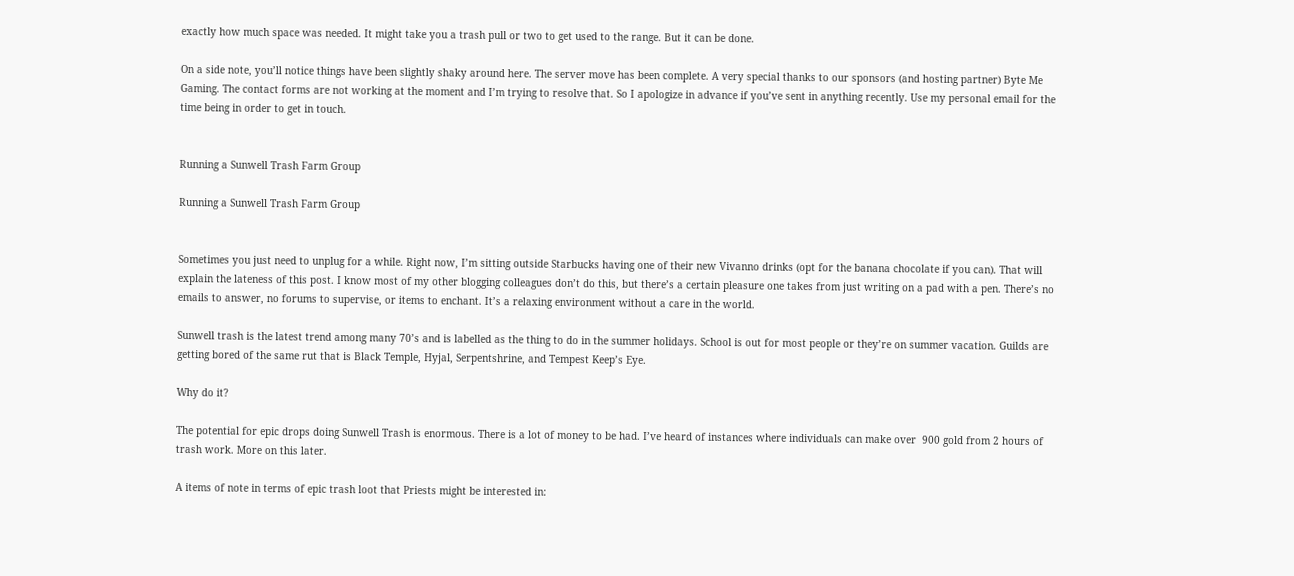exactly how much space was needed. It might take you a trash pull or two to get used to the range. But it can be done.

On a side note, you’ll notice things have been slightly shaky around here. The server move has been complete. A very special thanks to our sponsors (and hosting partner) Byte Me Gaming. The contact forms are not working at the moment and I’m trying to resolve that. So I apologize in advance if you’ve sent in anything recently. Use my personal email for the time being in order to get in touch.


Running a Sunwell Trash Farm Group

Running a Sunwell Trash Farm Group


Sometimes you just need to unplug for a while. Right now, I’m sitting outside Starbucks having one of their new Vivanno drinks (opt for the banana chocolate if you can). That will explain the lateness of this post. I know most of my other blogging colleagues don’t do this, but there’s a certain pleasure one takes from just writing on a pad with a pen. There’s no emails to answer, no forums to supervise, or items to enchant. It’s a relaxing environment without a care in the world.

Sunwell trash is the latest trend among many 70’s and is labelled as the thing to do in the summer holidays. School is out for most people or they’re on summer vacation. Guilds are getting bored of the same rut that is Black Temple, Hyjal, Serpentshrine, and Tempest Keep’s Eye.

Why do it?

The potential for epic drops doing Sunwell Trash is enormous. There is a lot of money to be had. I’ve heard of instances where individuals can make over  900 gold from 2 hours of trash work. More on this later.

A items of note in terms of epic trash loot that Priests might be interested in: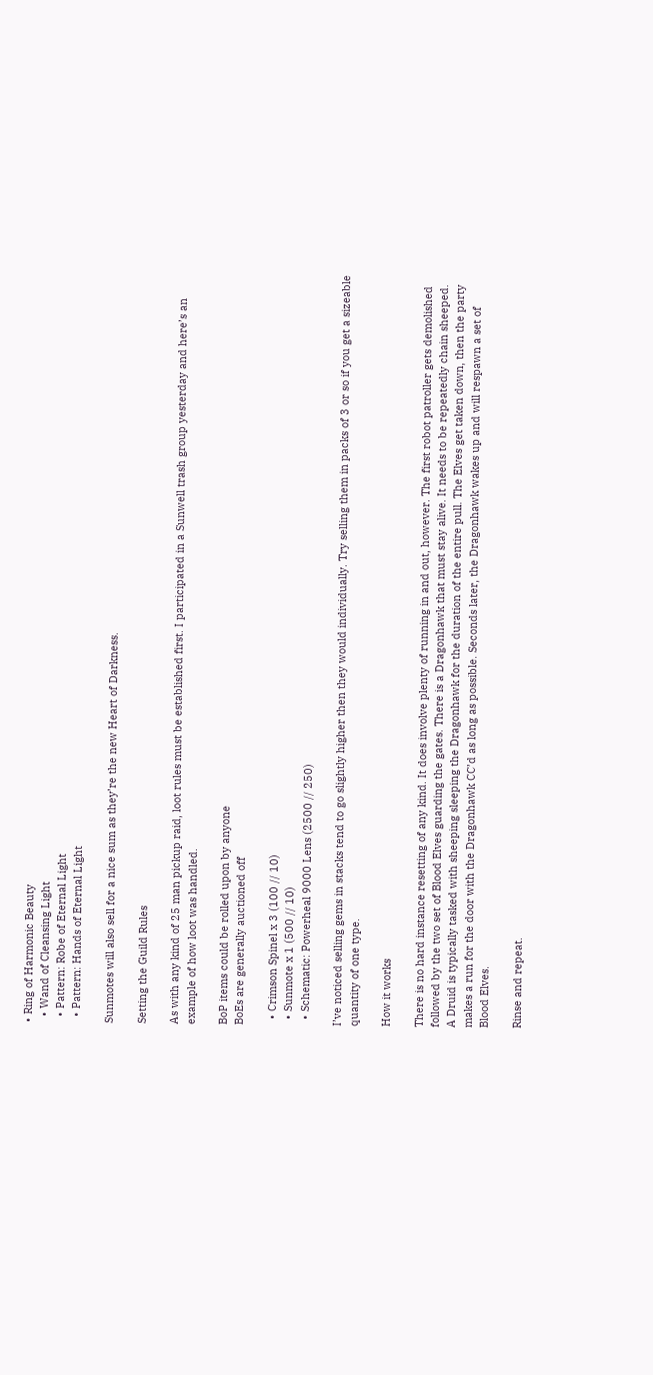• Ring of Harmonic Beauty
  • Wand of Cleansing Light
  • Pattern: Robe of Eternal Light
  • Pattern: Hands of Eternal Light

Sunmotes will also sell for a nice sum as they’re the new Heart of Darkness.

Setting the Guild Rules

As with any kind of 25 man pickup raid, loot rules must be established first. I participated in a Sunwell trash group yesterday and here’s an example of how loot was handled.

BoP items could be rolled upon by anyone
BoEs are generally auctioned off

  • Crimson Spinel x 3 (100 // 10)
  • Sunmote x 1 (500 // 10)
  • Schematic: Powerheal 9000 Lens (2500 // 250)

I’ve noticed selling gems in stacks tend to go slightly higher then they would individually. Try selling them in packs of 3 or so if you get a sizeable quantity of one type.

How it works

There is no hard instance resetting of any kind. It does involve plenty of running in and out, however. The first robot patroller gets demolished followed by the two set of Blood Elves guarding the gates. There is a Dragonhawk that must stay alive. It needs to be repeatedly chain sheeped. A Druid is typically tasked with sheeping sleeping the Dragonhawk for the duration of the entire pull. The Elves get taken down, then the party makes a run for the door with the Dragonhawk CC’d as long as possible. Seconds later, the Dragonhawk wakes up and will respawn a set of Blood Elves.

Rinse and repeat.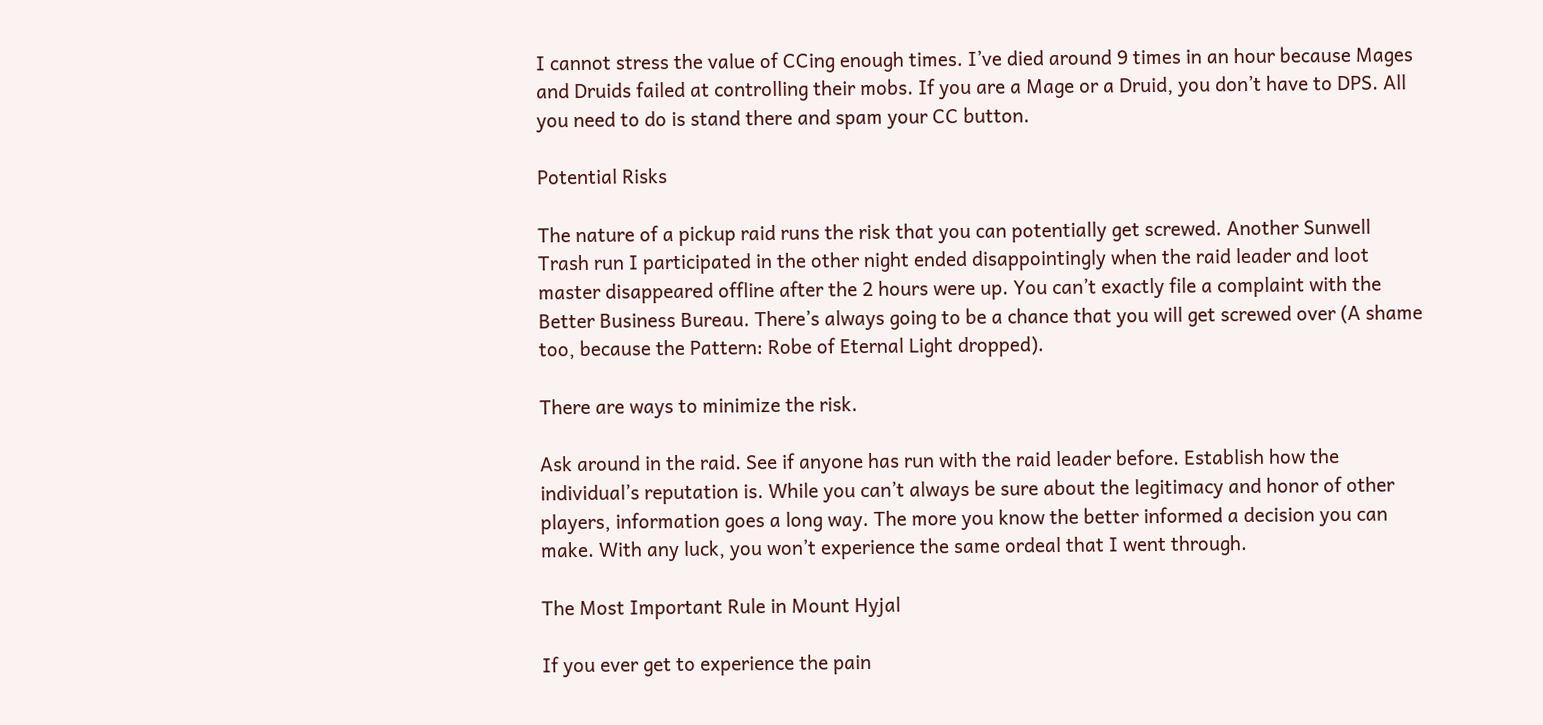I cannot stress the value of CCing enough times. I’ve died around 9 times in an hour because Mages and Druids failed at controlling their mobs. If you are a Mage or a Druid, you don’t have to DPS. All you need to do is stand there and spam your CC button.

Potential Risks

The nature of a pickup raid runs the risk that you can potentially get screwed. Another Sunwell Trash run I participated in the other night ended disappointingly when the raid leader and loot master disappeared offline after the 2 hours were up. You can’t exactly file a complaint with the Better Business Bureau. There’s always going to be a chance that you will get screwed over (A shame too, because the Pattern: Robe of Eternal Light dropped).

There are ways to minimize the risk.

Ask around in the raid. See if anyone has run with the raid leader before. Establish how the individual’s reputation is. While you can’t always be sure about the legitimacy and honor of other players, information goes a long way. The more you know the better informed a decision you can make. With any luck, you won’t experience the same ordeal that I went through.

The Most Important Rule in Mount Hyjal

If you ever get to experience the pain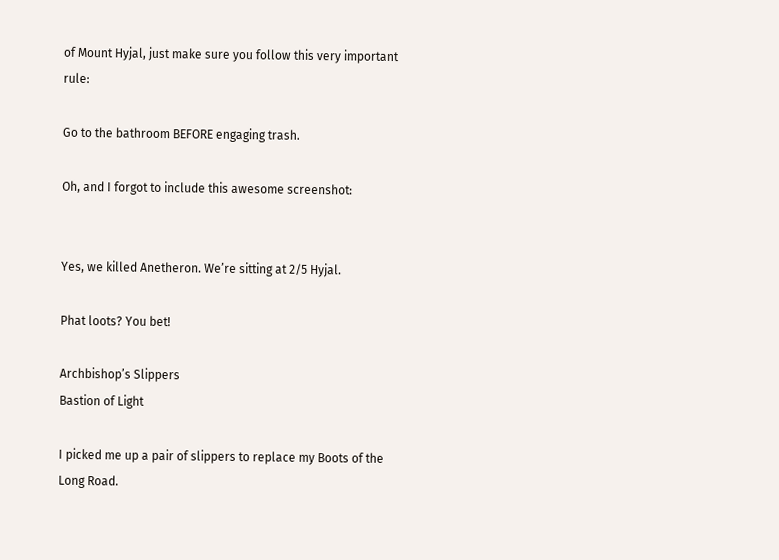of Mount Hyjal, just make sure you follow this very important rule:

Go to the bathroom BEFORE engaging trash.

Oh, and I forgot to include this awesome screenshot:


Yes, we killed Anetheron. We’re sitting at 2/5 Hyjal.

Phat loots? You bet!

Archbishop’s Slippers
Bastion of Light

I picked me up a pair of slippers to replace my Boots of the Long Road.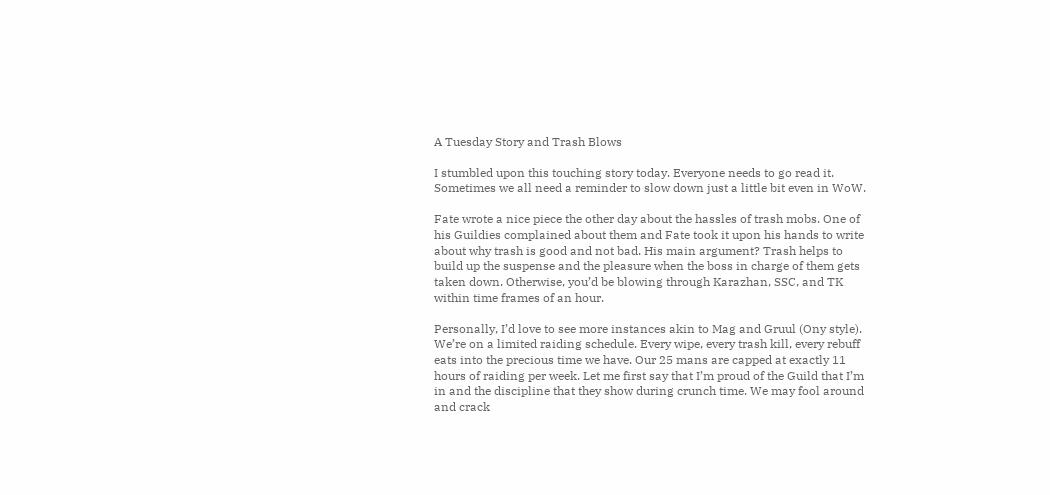A Tuesday Story and Trash Blows

I stumbled upon this touching story today. Everyone needs to go read it. Sometimes we all need a reminder to slow down just a little bit even in WoW.

Fate wrote a nice piece the other day about the hassles of trash mobs. One of his Guildies complained about them and Fate took it upon his hands to write about why trash is good and not bad. His main argument? Trash helps to build up the suspense and the pleasure when the boss in charge of them gets taken down. Otherwise, you’d be blowing through Karazhan, SSC, and TK within time frames of an hour.

Personally, I’d love to see more instances akin to Mag and Gruul (Ony style). We’re on a limited raiding schedule. Every wipe, every trash kill, every rebuff eats into the precious time we have. Our 25 mans are capped at exactly 11 hours of raiding per week. Let me first say that I’m proud of the Guild that I’m in and the discipline that they show during crunch time. We may fool around and crack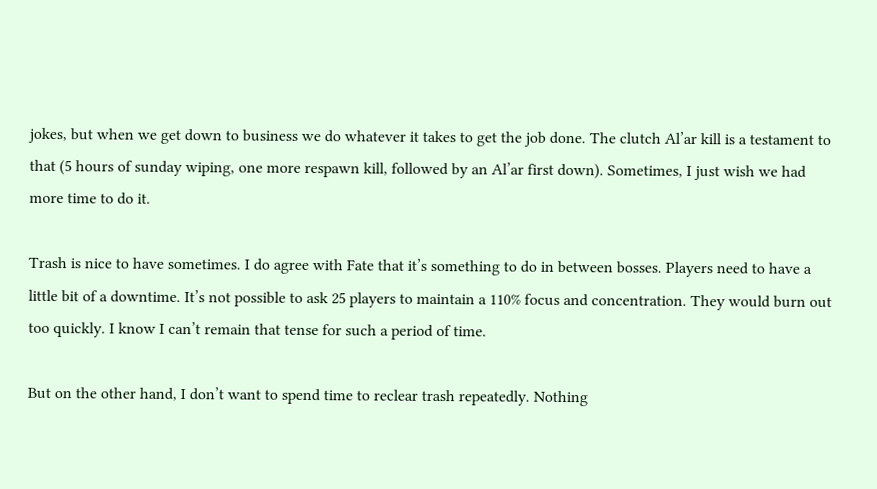jokes, but when we get down to business we do whatever it takes to get the job done. The clutch Al’ar kill is a testament to that (5 hours of sunday wiping, one more respawn kill, followed by an Al’ar first down). Sometimes, I just wish we had more time to do it.

Trash is nice to have sometimes. I do agree with Fate that it’s something to do in between bosses. Players need to have a little bit of a downtime. It’s not possible to ask 25 players to maintain a 110% focus and concentration. They would burn out too quickly. I know I can’t remain that tense for such a period of time.

But on the other hand, I don’t want to spend time to reclear trash repeatedly. Nothing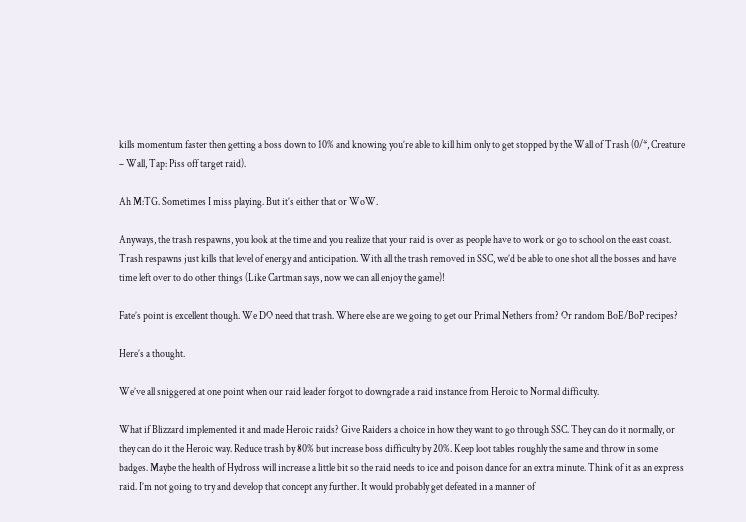kills momentum faster then getting a boss down to 10% and knowing you’re able to kill him only to get stopped by the Wall of Trash (0/*, Creature – Wall, Tap: Piss off target raid).

Ah M:TG. Sometimes I miss playing. But it’s either that or WoW.

Anyways, the trash respawns, you look at the time and you realize that your raid is over as people have to work or go to school on the east coast. Trash respawns just kills that level of energy and anticipation. With all the trash removed in SSC, we’d be able to one shot all the bosses and have time left over to do other things (Like Cartman says, now we can all enjoy the game)!

Fate’s point is excellent though. We DO need that trash. Where else are we going to get our Primal Nethers from? Or random BoE/BoP recipes?

Here’s a thought.

We’ve all sniggered at one point when our raid leader forgot to downgrade a raid instance from Heroic to Normal difficulty.

What if Blizzard implemented it and made Heroic raids? Give Raiders a choice in how they want to go through SSC. They can do it normally, or they can do it the Heroic way. Reduce trash by 80% but increase boss difficulty by 20%. Keep loot tables roughly the same and throw in some badges. Maybe the health of Hydross will increase a little bit so the raid needs to ice and poison dance for an extra minute. Think of it as an express raid. I’m not going to try and develop that concept any further. It would probably get defeated in a manner of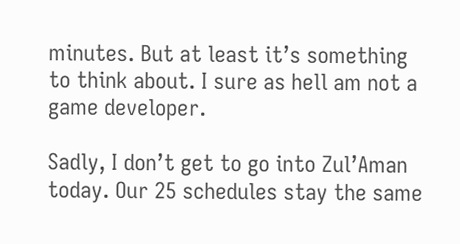minutes. But at least it’s something to think about. I sure as hell am not a game developer.

Sadly, I don’t get to go into Zul’Aman today. Our 25 schedules stay the same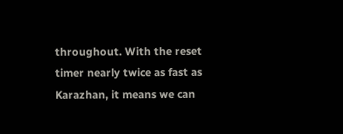throughout. With the reset timer nearly twice as fast as Karazhan, it means we can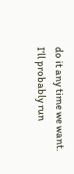do it any time we want. I’ll probably run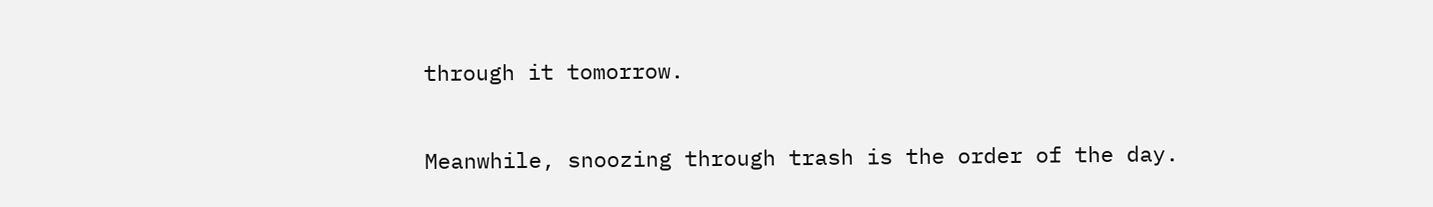through it tomorrow.

Meanwhile, snoozing through trash is the order of the day.